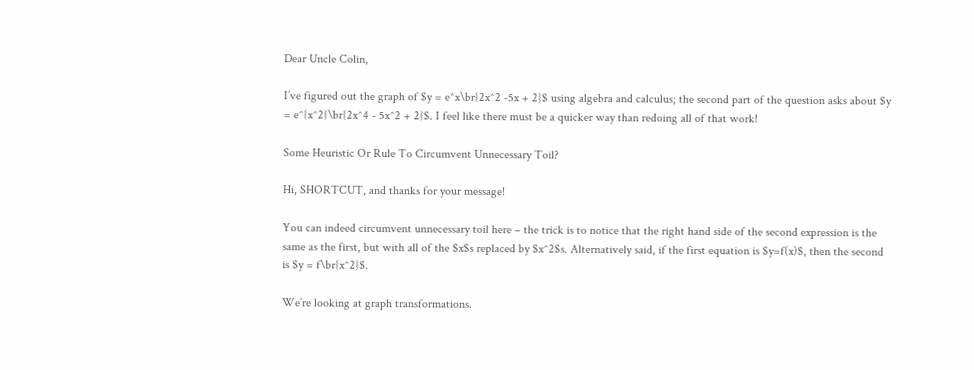Dear Uncle Colin,

I’ve figured out the graph of $y = e^x\br{2x^2 -5x + 2}$ using algebra and calculus; the second part of the question asks about $y = e^{x^2}\br{2x^4 - 5x^2 + 2}$. I feel like there must be a quicker way than redoing all of that work!

Some Heuristic Or Rule To Circumvent Unnecessary Toil?

Hi, SHORTCUT, and thanks for your message!

You can indeed circumvent unnecessary toil here – the trick is to notice that the right hand side of the second expression is the same as the first, but with all of the $x$s replaced by $x^2$s. Alternatively said, if the first equation is $y=f(x)$, then the second is $y = f\br{x^2}$.

We’re looking at graph transformations.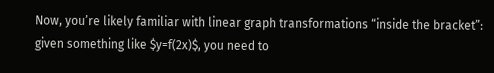Now, you’re likely familiar with linear graph transformations “inside the bracket”: given something like $y=f(2x)$, you need to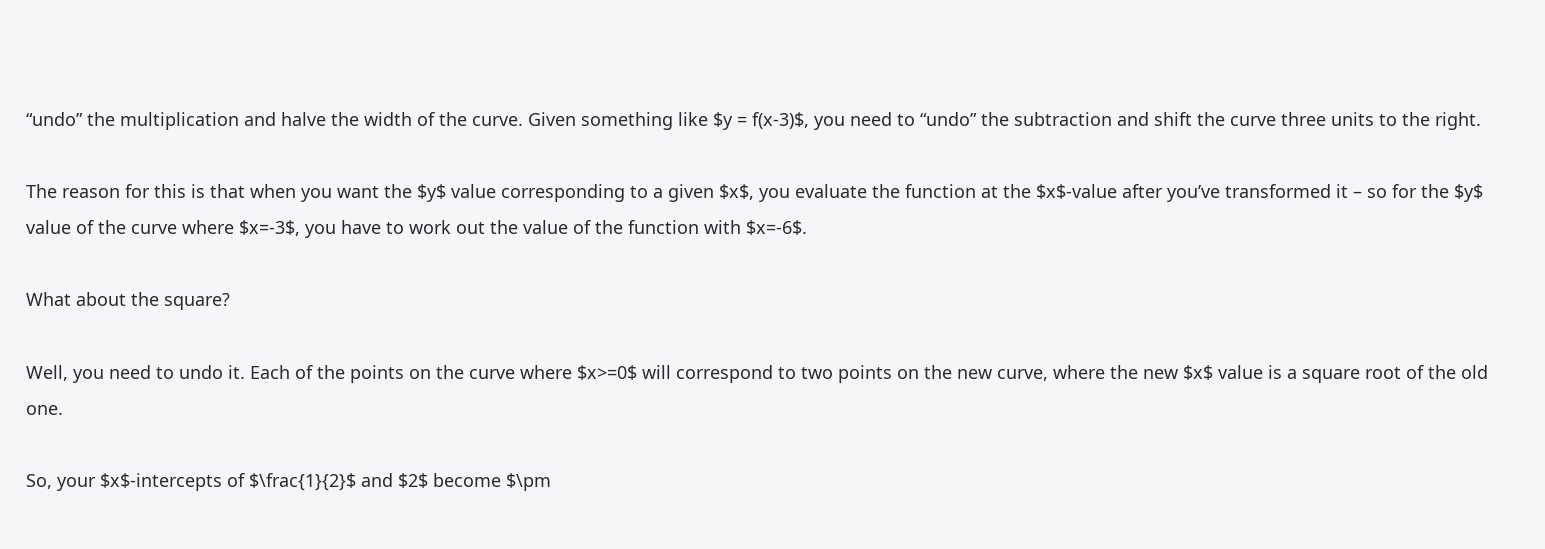“undo” the multiplication and halve the width of the curve. Given something like $y = f(x-3)$, you need to “undo” the subtraction and shift the curve three units to the right.

The reason for this is that when you want the $y$ value corresponding to a given $x$, you evaluate the function at the $x$-value after you’ve transformed it – so for the $y$ value of the curve where $x=-3$, you have to work out the value of the function with $x=-6$.

What about the square?

Well, you need to undo it. Each of the points on the curve where $x>=0$ will correspond to two points on the new curve, where the new $x$ value is a square root of the old one.

So, your $x$-intercepts of $\frac{1}{2}$ and $2$ become $\pm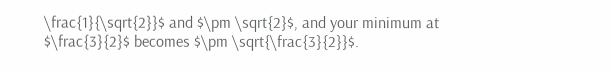\frac{1}{\sqrt{2}}$ and $\pm \sqrt{2}$, and your minimum at $\frac{3}{2}$ becomes $\pm \sqrt{\frac{3}{2}}$.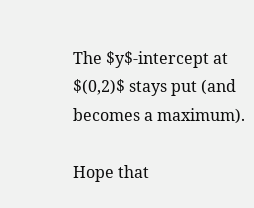The $y$-intercept at $(0,2)$ stays put (and becomes a maximum).

Hope that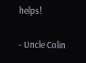helps!

- Uncle Colin